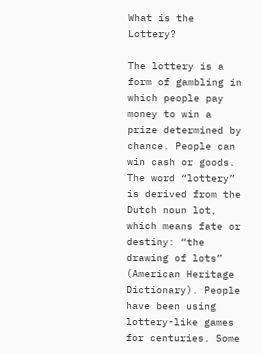What is the Lottery?

The lottery is a form of gambling in which people pay money to win a prize determined by chance. People can win cash or goods. The word “lottery” is derived from the Dutch noun lot, which means fate or destiny: “the drawing of lots” (American Heritage Dictionary). People have been using lottery-like games for centuries. Some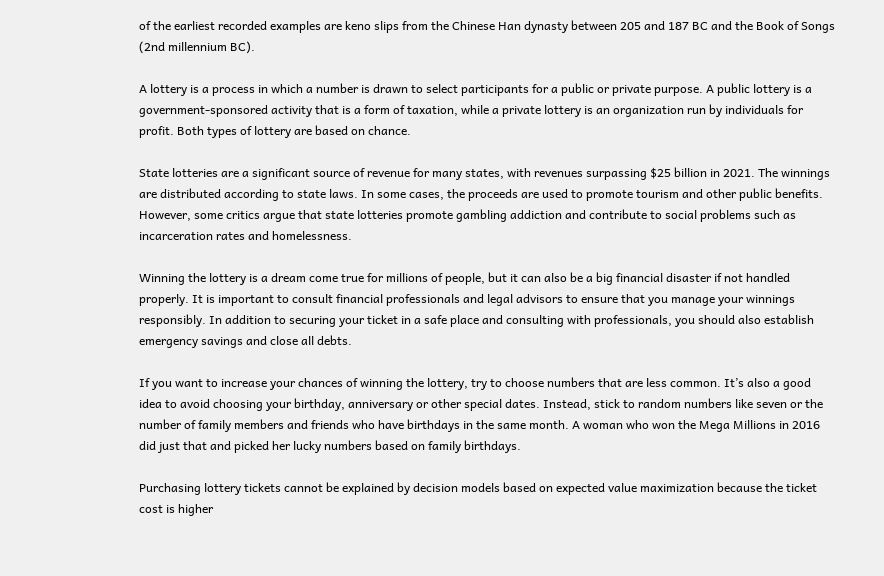of the earliest recorded examples are keno slips from the Chinese Han dynasty between 205 and 187 BC and the Book of Songs (2nd millennium BC).

A lottery is a process in which a number is drawn to select participants for a public or private purpose. A public lottery is a government-sponsored activity that is a form of taxation, while a private lottery is an organization run by individuals for profit. Both types of lottery are based on chance.

State lotteries are a significant source of revenue for many states, with revenues surpassing $25 billion in 2021. The winnings are distributed according to state laws. In some cases, the proceeds are used to promote tourism and other public benefits. However, some critics argue that state lotteries promote gambling addiction and contribute to social problems such as incarceration rates and homelessness.

Winning the lottery is a dream come true for millions of people, but it can also be a big financial disaster if not handled properly. It is important to consult financial professionals and legal advisors to ensure that you manage your winnings responsibly. In addition to securing your ticket in a safe place and consulting with professionals, you should also establish emergency savings and close all debts.

If you want to increase your chances of winning the lottery, try to choose numbers that are less common. It’s also a good idea to avoid choosing your birthday, anniversary or other special dates. Instead, stick to random numbers like seven or the number of family members and friends who have birthdays in the same month. A woman who won the Mega Millions in 2016 did just that and picked her lucky numbers based on family birthdays.

Purchasing lottery tickets cannot be explained by decision models based on expected value maximization because the ticket cost is higher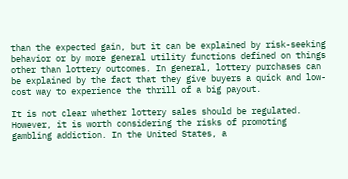than the expected gain, but it can be explained by risk-seeking behavior or by more general utility functions defined on things other than lottery outcomes. In general, lottery purchases can be explained by the fact that they give buyers a quick and low-cost way to experience the thrill of a big payout.

It is not clear whether lottery sales should be regulated. However, it is worth considering the risks of promoting gambling addiction. In the United States, a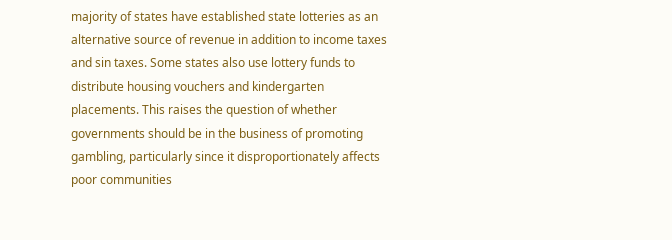majority of states have established state lotteries as an alternative source of revenue in addition to income taxes and sin taxes. Some states also use lottery funds to distribute housing vouchers and kindergarten placements. This raises the question of whether governments should be in the business of promoting gambling, particularly since it disproportionately affects poor communities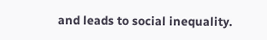and leads to social inequality.